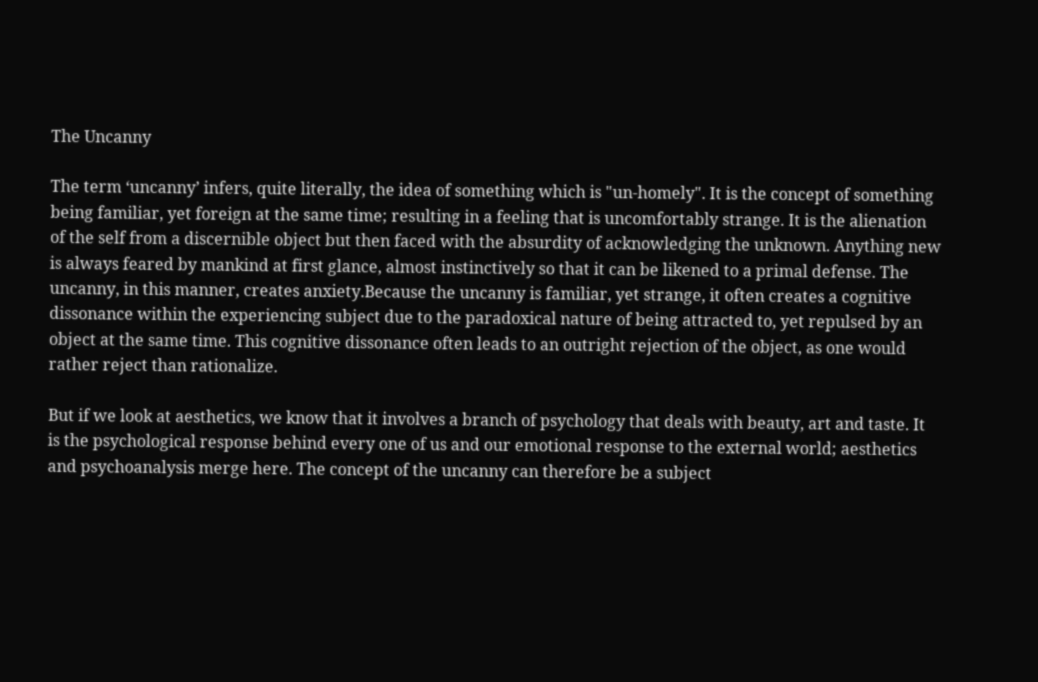The Uncanny

The term ‘uncanny’ infers, quite literally, the idea of something which is "un-homely". It is the concept of something being familiar, yet foreign at the same time; resulting in a feeling that is uncomfortably strange. It is the alienation of the self from a discernible object but then faced with the absurdity of acknowledging the unknown. Anything new is always feared by mankind at first glance, almost instinctively so that it can be likened to a primal defense. The uncanny, in this manner, creates anxiety.Because the uncanny is familiar, yet strange, it often creates a cognitive dissonance within the experiencing subject due to the paradoxical nature of being attracted to, yet repulsed by an object at the same time. This cognitive dissonance often leads to an outright rejection of the object, as one would rather reject than rationalize.

But if we look at aesthetics, we know that it involves a branch of psychology that deals with beauty, art and taste. It is the psychological response behind every one of us and our emotional response to the external world; aesthetics and psychoanalysis merge here. The concept of the uncanny can therefore be a subject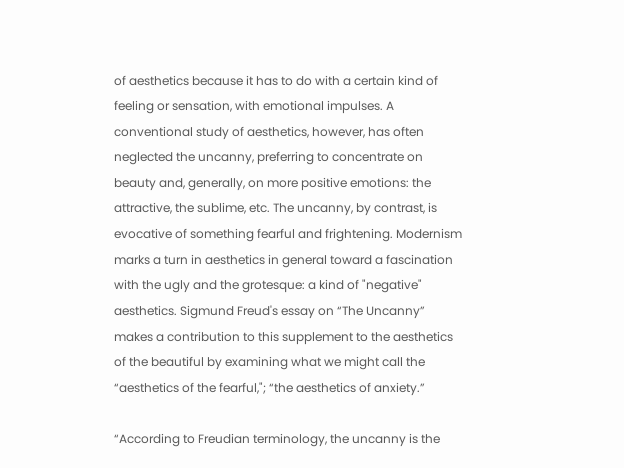of aesthetics because it has to do with a certain kind of feeling or sensation, with emotional impulses. A conventional study of aesthetics, however, has often neglected the uncanny, preferring to concentrate on beauty and, generally, on more positive emotions: the attractive, the sublime, etc. The uncanny, by contrast, is evocative of something fearful and frightening. Modernism marks a turn in aesthetics in general toward a fascination with the ugly and the grotesque: a kind of "negative" aesthetics. Sigmund Freud's essay on “The Uncanny” makes a contribution to this supplement to the aesthetics of the beautiful by examining what we might call the “aesthetics of the fearful,"; “the aesthetics of anxiety.”

“According to Freudian terminology, the uncanny is the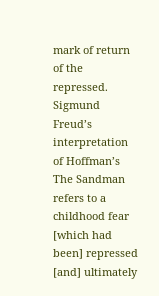mark of return of the repressed. Sigmund Freud’s interpretation of Hoffman’s The Sandman refers to a childhood fear [which had been] repressed [and] ultimately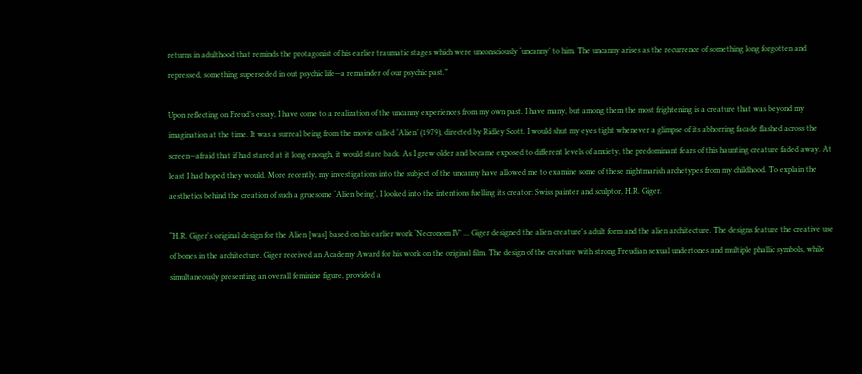returns in adulthood that reminds the protagonist of his earlier traumatic stages which were unconsciously ‘uncanny’ to him. The uncanny arises as the recurrence of something long forgotten and repressed, something superseded in out psychic life—a remainder of our psychic past.”

Upon reflecting on Freud’s essay, I have come to a realization of the uncanny experiences from my own past. I have many, but among them the most frightening is a creature that was beyond my imagination at the time. It was a surreal being from the movie called ‘Alien’ (1979), directed by Ridley Scott. I would shut my eyes tight whenever a glimpse of its abhorring facade flashed across the screen—afraid that if had stared at it long enough, it would stare back. As I grew older and became exposed to different levels of anxiety, the predominant fears of this haunting creature faded away. At least I had hoped they would. More recently, my investigations into the subject of the uncanny have allowed me to examine some of these nightmarish archetypes from my childhood. To explain the aesthetics behind the creation of such a gruesome ‘Alien being’, I looked into the intentions fuelling its creator: Swiss painter and sculptor, H.R. Giger.

“H.R. Giger's original design for the Alien [was] based on his earlier work ‘Necronom IV’ ... Giger designed the alien creature's adult form and the alien architecture. The designs feature the creative use of bones in the architecture. Giger received an Academy Award for his work on the original film. The design of the creature with strong Freudian sexual undertones and multiple phallic symbols, while simultaneously presenting an overall feminine figure, provided a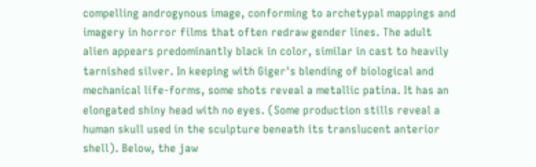compelling androgynous image, conforming to archetypal mappings and imagery in horror films that often redraw gender lines. The adult alien appears predominantly black in color, similar in cast to heavily tarnished silver. In keeping with Giger's blending of biological and mechanical life-forms, some shots reveal a metallic patina. It has an elongated shiny head with no eyes. (Some production stills reveal a human skull used in the sculpture beneath its translucent anterior shell). Below, the jaw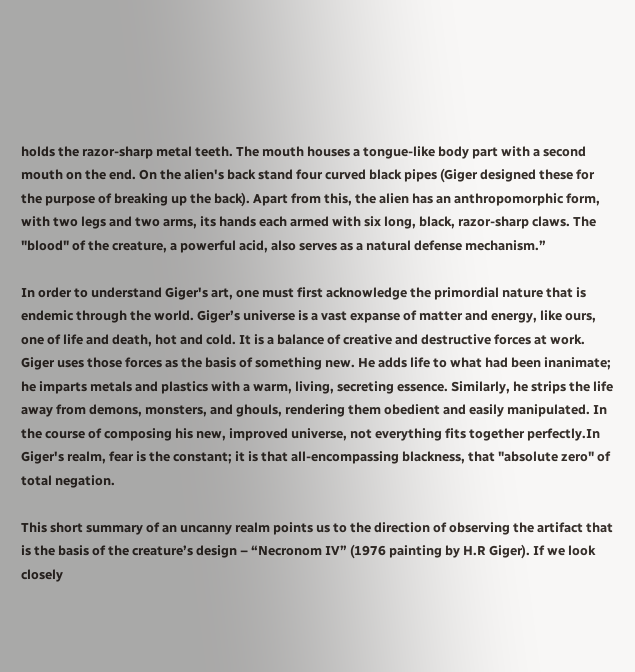holds the razor-sharp metal teeth. The mouth houses a tongue-like body part with a second mouth on the end. On the alien's back stand four curved black pipes (Giger designed these for the purpose of breaking up the back). Apart from this, the alien has an anthropomorphic form, with two legs and two arms, its hands each armed with six long, black, razor-sharp claws. The "blood" of the creature, a powerful acid, also serves as a natural defense mechanism.”

In order to understand Giger's art, one must first acknowledge the primordial nature that is endemic through the world. Giger’s universe is a vast expanse of matter and energy, like ours, one of life and death, hot and cold. It is a balance of creative and destructive forces at work. Giger uses those forces as the basis of something new. He adds life to what had been inanimate; he imparts metals and plastics with a warm, living, secreting essence. Similarly, he strips the life away from demons, monsters, and ghouls, rendering them obedient and easily manipulated. In the course of composing his new, improved universe, not everything fits together perfectly.In Giger's realm, fear is the constant; it is that all-encompassing blackness, that "absolute zero" of total negation.

This short summary of an uncanny realm points us to the direction of observing the artifact that is the basis of the creature’s design – “Necronom IV” (1976 painting by H.R Giger). If we look closely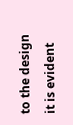to the design it is evident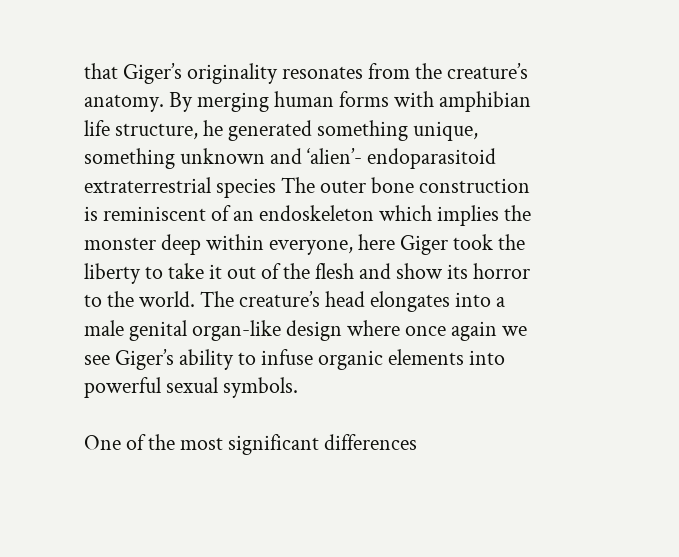that Giger’s originality resonates from the creature’s anatomy. By merging human forms with amphibian life structure, he generated something unique, something unknown and ‘alien’- endoparasitoid extraterrestrial species The outer bone construction is reminiscent of an endoskeleton which implies the monster deep within everyone, here Giger took the liberty to take it out of the flesh and show its horror to the world. The creature’s head elongates into a male genital organ-like design where once again we see Giger’s ability to infuse organic elements into powerful sexual symbols.

One of the most significant differences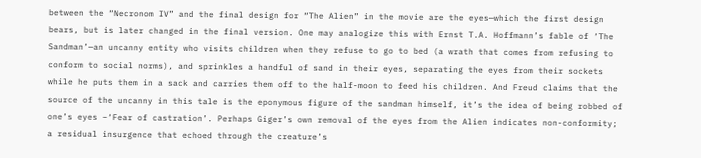between the “Necronom IV” and the final design for “The Alien” in the movie are the eyes—which the first design bears, but is later changed in the final version. One may analogize this with Ernst T.A. Hoffmann’s fable of ‘The Sandman’—an uncanny entity who visits children when they refuse to go to bed (a wrath that comes from refusing to conform to social norms), and sprinkles a handful of sand in their eyes, separating the eyes from their sockets while he puts them in a sack and carries them off to the half-moon to feed his children. And Freud claims that the source of the uncanny in this tale is the eponymous figure of the sandman himself, it’s the idea of being robbed of one’s eyes –‘Fear of castration’. Perhaps Giger’s own removal of the eyes from the Alien indicates non-conformity; a residual insurgence that echoed through the creature’s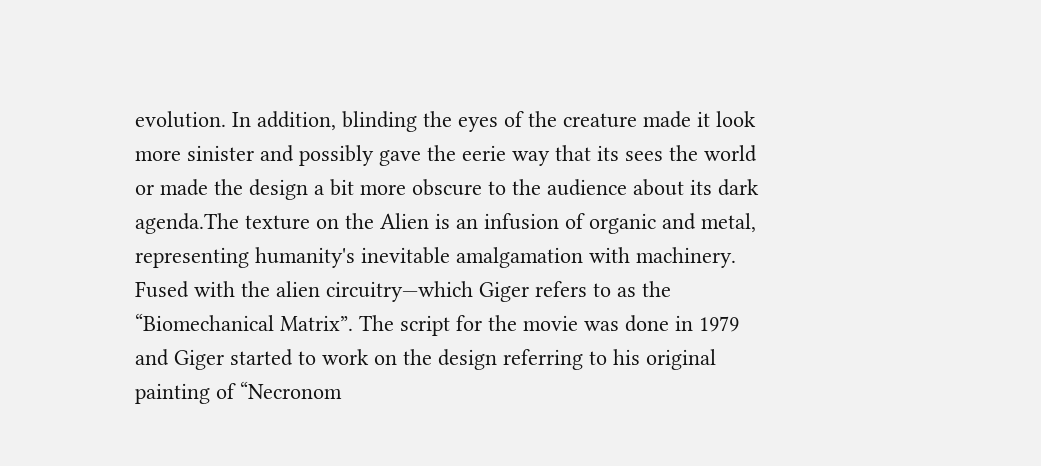evolution. In addition, blinding the eyes of the creature made it look more sinister and possibly gave the eerie way that its sees the world or made the design a bit more obscure to the audience about its dark agenda.The texture on the Alien is an infusion of organic and metal, representing humanity's inevitable amalgamation with machinery. Fused with the alien circuitry—which Giger refers to as the “Biomechanical Matrix”. The script for the movie was done in 1979 and Giger started to work on the design referring to his original painting of “Necronom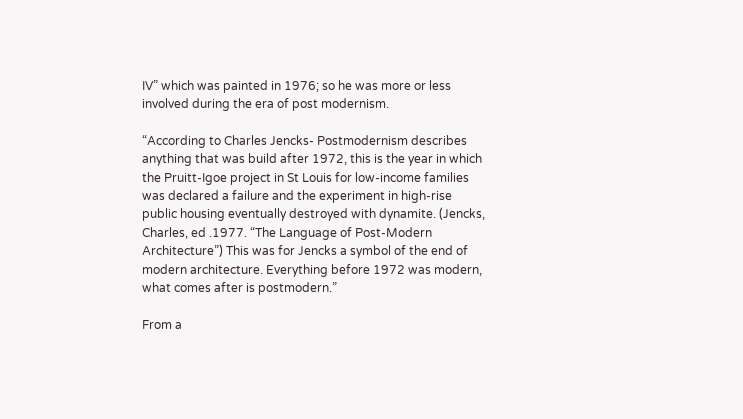IV” which was painted in 1976; so he was more or less involved during the era of post modernism.

“According to Charles Jencks- Postmodernism describes anything that was build after 1972, this is the year in which the Pruitt-Igoe project in St Louis for low-income families was declared a failure and the experiment in high-rise public housing eventually destroyed with dynamite. (Jencks, Charles, ed .1977. “The Language of Post-Modern Architecture”) This was for Jencks a symbol of the end of modern architecture. Everything before 1972 was modern, what comes after is postmodern.”

From a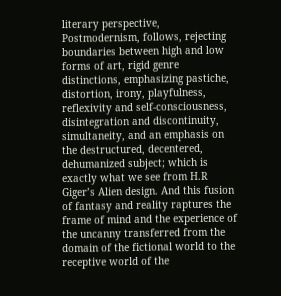literary perspective, Postmodernism, follows, rejecting boundaries between high and low forms of art, rigid genre distinctions, emphasizing pastiche, distortion, irony, playfulness, reflexivity and self-consciousness, disintegration and discontinuity, simultaneity, and an emphasis on the destructured, decentered, dehumanized subject; which is exactly what we see from H.R Giger’s Alien design. And this fusion of fantasy and reality raptures the frame of mind and the experience of the uncanny transferred from the domain of the fictional world to the receptive world of the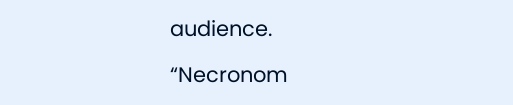audience.

“Necronom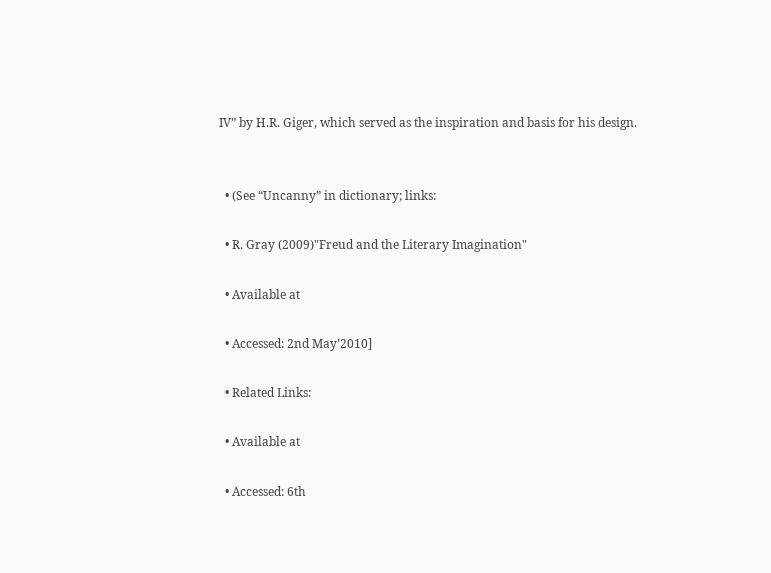IV” by H.R. Giger, which served as the inspiration and basis for his design.


  • (See “Uncanny” in dictionary; links:

  • R. Gray (2009)"Freud and the Literary Imagination"

  • Available at

  • Accessed: 2nd May’2010]

  • Related Links:

  • Available at

  • Accessed: 6th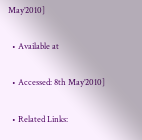May’2010]

  • Available at

  • Accessed: 8th May’2010]

  • Related Links: